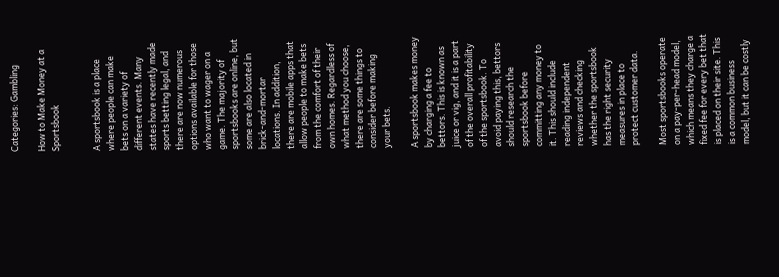Categories: Gambling

How to Make Money at a Sportsbook


A sportsbook is a place where people can make bets on a variety of different events. Many states have recently made sports betting legal, and there are now numerous options available for those who want to wager on a game. The majority of sportsbooks are online, but some are also located in brick-and-mortar locations. In addition, there are mobile apps that allow people to make bets from the comfort of their own homes. Regardless of what method you choose, there are some things to consider before making your bets.

A sportsbook makes money by charging a fee to bettors. This is known as juice or vig, and it is a part of the overall profitability of the sportsbook. To avoid paying this, bettors should research the sportsbook before committing any money to it. This should include reading independent reviews and checking whether the sportsbook has the right security measures in place to protect customer data.

Most sportsbooks operate on a pay-per-head model, which means they charge a fixed fee for every bet that is placed on their site. This is a common business model, but it can be costly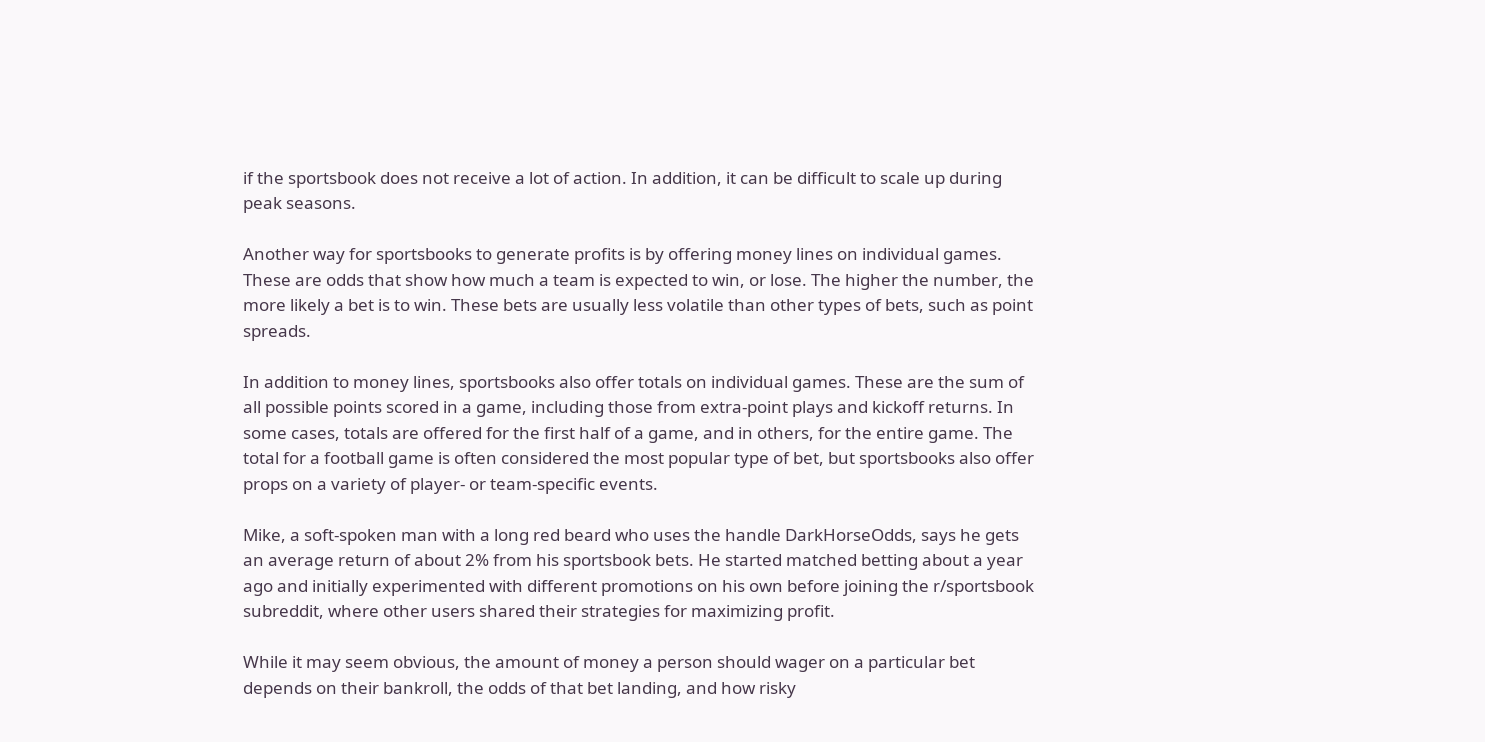if the sportsbook does not receive a lot of action. In addition, it can be difficult to scale up during peak seasons.

Another way for sportsbooks to generate profits is by offering money lines on individual games. These are odds that show how much a team is expected to win, or lose. The higher the number, the more likely a bet is to win. These bets are usually less volatile than other types of bets, such as point spreads.

In addition to money lines, sportsbooks also offer totals on individual games. These are the sum of all possible points scored in a game, including those from extra-point plays and kickoff returns. In some cases, totals are offered for the first half of a game, and in others, for the entire game. The total for a football game is often considered the most popular type of bet, but sportsbooks also offer props on a variety of player- or team-specific events.

Mike, a soft-spoken man with a long red beard who uses the handle DarkHorseOdds, says he gets an average return of about 2% from his sportsbook bets. He started matched betting about a year ago and initially experimented with different promotions on his own before joining the r/sportsbook subreddit, where other users shared their strategies for maximizing profit.

While it may seem obvious, the amount of money a person should wager on a particular bet depends on their bankroll, the odds of that bet landing, and how risky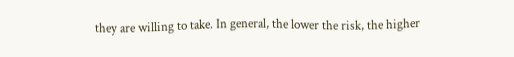they are willing to take. In general, the lower the risk, the higher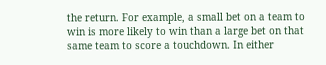the return. For example, a small bet on a team to win is more likely to win than a large bet on that same team to score a touchdown. In either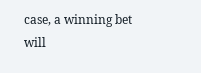case, a winning bet will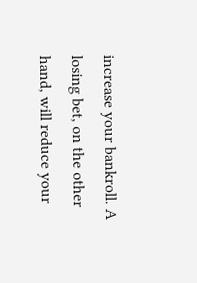increase your bankroll. A losing bet, on the other hand, will reduce your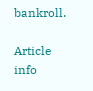bankroll.

Article info